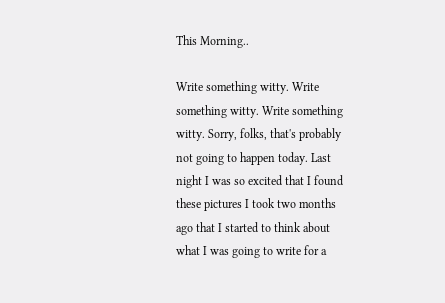This Morning..

Write something witty. Write something witty. Write something witty. Sorry, folks, that's probably not going to happen today. Last night I was so excited that I found these pictures I took two months ago that I started to think about what I was going to write for a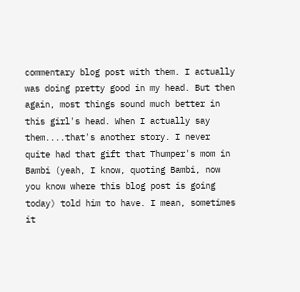commentary blog post with them. I actually was doing pretty good in my head. But then again, most things sound much better in this girl's head. When I actually say them....that's another story. I never quite had that gift that Thumper's mom in Bambi (yeah, I know, quoting Bambi, now you know where this blog post is going today) told him to have. I mean, sometimes it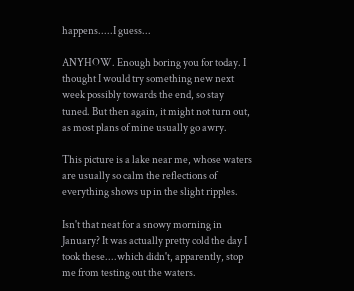happens.....I guess...

ANYHOW. Enough boring you for today. I thought I would try something new next week possibly towards the end, so stay tuned. But then again, it might not turn out, as most plans of mine usually go awry.

This picture is a lake near me, whose waters are usually so calm the reflections of everything shows up in the slight ripples.

Isn't that neat for a snowy morning in January? It was actually pretty cold the day I took these....which didn't, apparently, stop me from testing out the waters.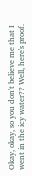Okay, okay, so you don't believe me that I went in the icy water?? Well, here's proof.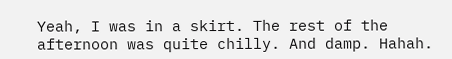Yeah, I was in a skirt. The rest of the afternoon was quite chilly. And damp. Hahah.